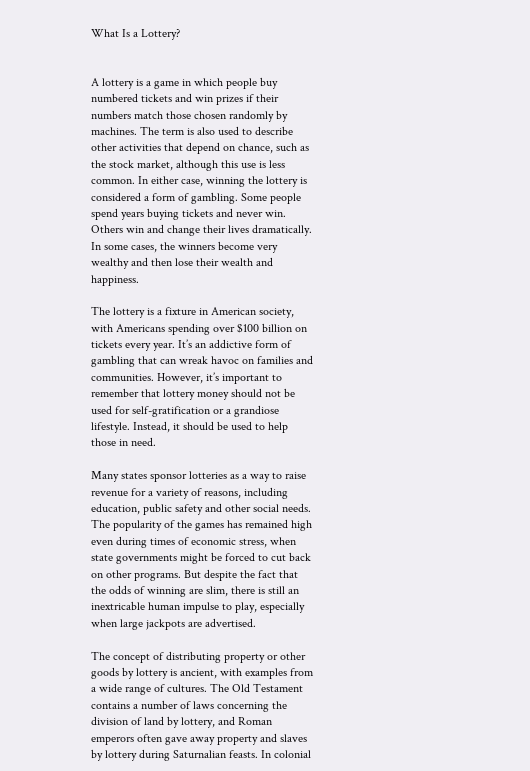What Is a Lottery?


A lottery is a game in which people buy numbered tickets and win prizes if their numbers match those chosen randomly by machines. The term is also used to describe other activities that depend on chance, such as the stock market, although this use is less common. In either case, winning the lottery is considered a form of gambling. Some people spend years buying tickets and never win. Others win and change their lives dramatically. In some cases, the winners become very wealthy and then lose their wealth and happiness.

The lottery is a fixture in American society, with Americans spending over $100 billion on tickets every year. It’s an addictive form of gambling that can wreak havoc on families and communities. However, it’s important to remember that lottery money should not be used for self-gratification or a grandiose lifestyle. Instead, it should be used to help those in need.

Many states sponsor lotteries as a way to raise revenue for a variety of reasons, including education, public safety and other social needs. The popularity of the games has remained high even during times of economic stress, when state governments might be forced to cut back on other programs. But despite the fact that the odds of winning are slim, there is still an inextricable human impulse to play, especially when large jackpots are advertised.

The concept of distributing property or other goods by lottery is ancient, with examples from a wide range of cultures. The Old Testament contains a number of laws concerning the division of land by lottery, and Roman emperors often gave away property and slaves by lottery during Saturnalian feasts. In colonial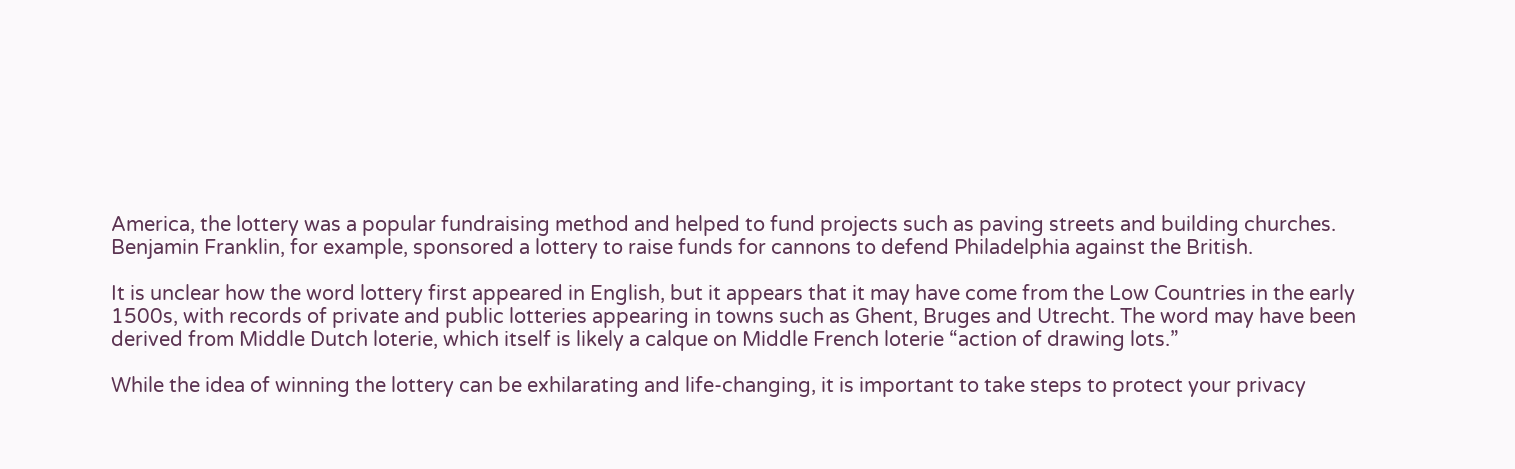America, the lottery was a popular fundraising method and helped to fund projects such as paving streets and building churches. Benjamin Franklin, for example, sponsored a lottery to raise funds for cannons to defend Philadelphia against the British.

It is unclear how the word lottery first appeared in English, but it appears that it may have come from the Low Countries in the early 1500s, with records of private and public lotteries appearing in towns such as Ghent, Bruges and Utrecht. The word may have been derived from Middle Dutch loterie, which itself is likely a calque on Middle French loterie “action of drawing lots.”

While the idea of winning the lottery can be exhilarating and life-changing, it is important to take steps to protect your privacy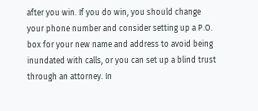after you win. If you do win, you should change your phone number and consider setting up a P.O. box for your new name and address to avoid being inundated with calls, or you can set up a blind trust through an attorney. In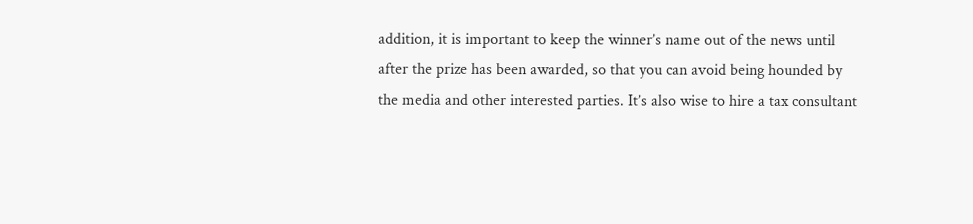addition, it is important to keep the winner’s name out of the news until after the prize has been awarded, so that you can avoid being hounded by the media and other interested parties. It’s also wise to hire a tax consultant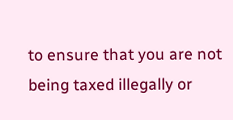to ensure that you are not being taxed illegally or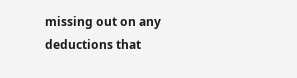missing out on any deductions that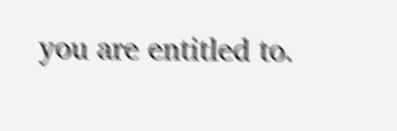you are entitled to.